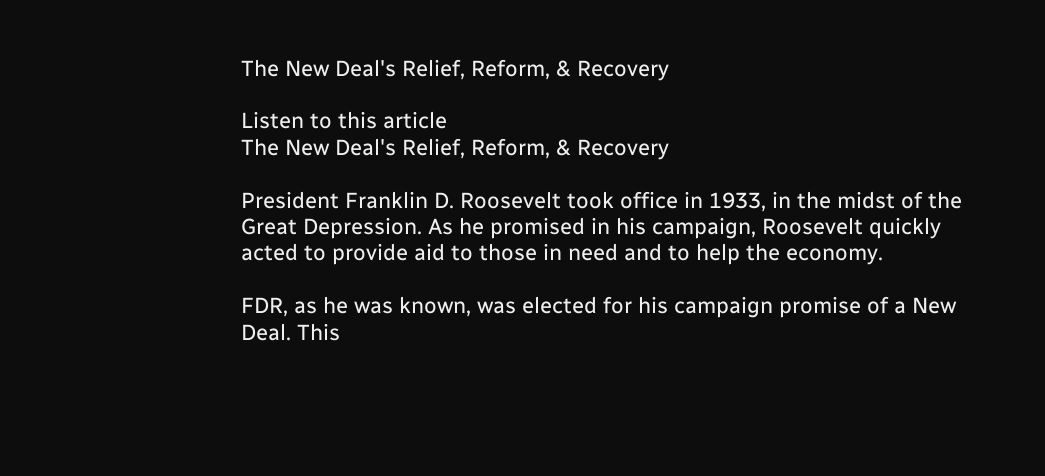The New Deal's Relief, Reform, & Recovery

Listen to this article
The New Deal's Relief, Reform, & Recovery

President Franklin D. Roosevelt took office in 1933, in the midst of the Great Depression. As he promised in his campaign, Roosevelt quickly acted to provide aid to those in need and to help the economy.

FDR, as he was known, was elected for his campaign promise of a New Deal. This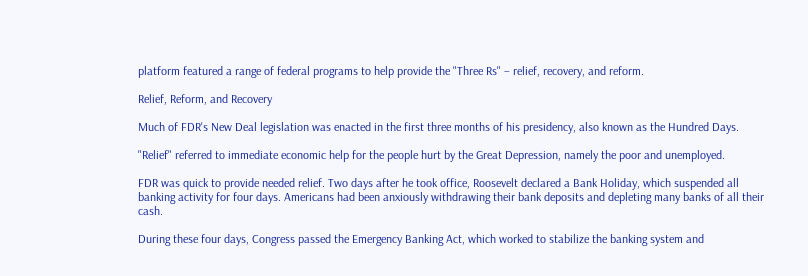platform featured a range of federal programs to help provide the "Three Rs" – relief, recovery, and reform.

Relief, Reform, and Recovery

Much of FDR's New Deal legislation was enacted in the first three months of his presidency, also known as the Hundred Days.

"Relief" referred to immediate economic help for the people hurt by the Great Depression, namely the poor and unemployed.

FDR was quick to provide needed relief. Two days after he took office, Roosevelt declared a Bank Holiday, which suspended all banking activity for four days. Americans had been anxiously withdrawing their bank deposits and depleting many banks of all their cash.

During these four days, Congress passed the Emergency Banking Act, which worked to stabilize the banking system and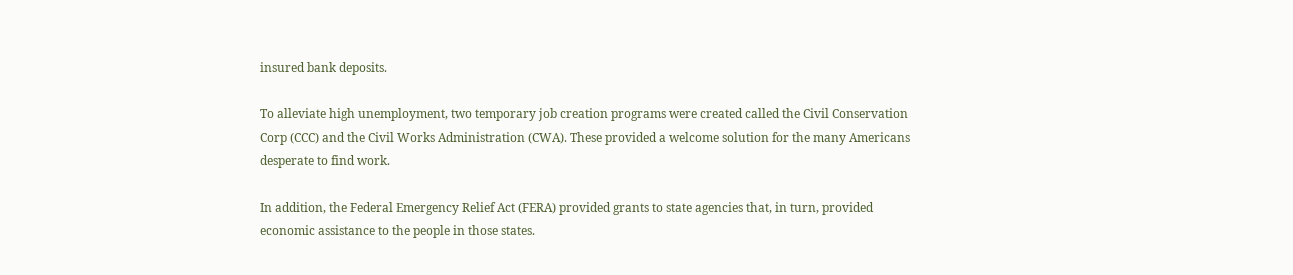insured bank deposits.

To alleviate high unemployment, two temporary job creation programs were created called the Civil Conservation Corp (CCC) and the Civil Works Administration (CWA). These provided a welcome solution for the many Americans desperate to find work.

In addition, the Federal Emergency Relief Act (FERA) provided grants to state agencies that, in turn, provided economic assistance to the people in those states.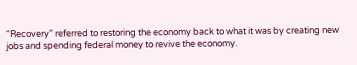“Recovery” referred to restoring the economy back to what it was by creating new jobs and spending federal money to revive the economy.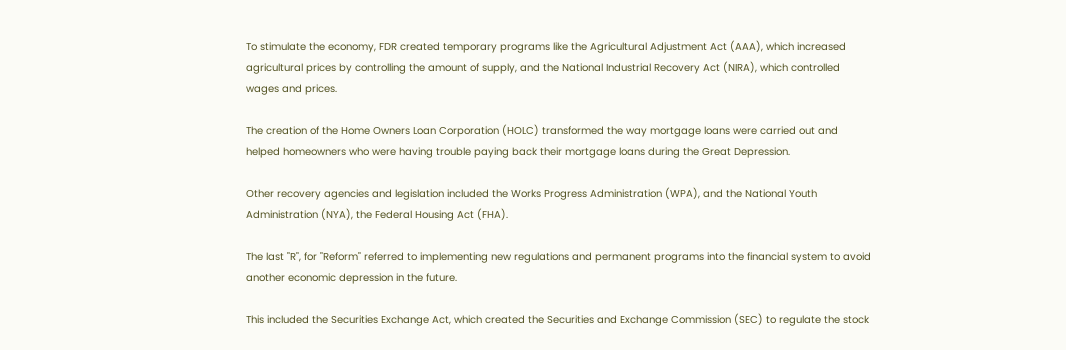To stimulate the economy, FDR created temporary programs like the Agricultural Adjustment Act (AAA), which increased agricultural prices by controlling the amount of supply, and the National Industrial Recovery Act (NIRA), which controlled wages and prices.

The creation of the Home Owners Loan Corporation (HOLC) transformed the way mortgage loans were carried out and helped homeowners who were having trouble paying back their mortgage loans during the Great Depression.

Other recovery agencies and legislation included the Works Progress Administration (WPA), and the National Youth Administration (NYA), the Federal Housing Act (FHA).

The last "R", for "Reform" referred to implementing new regulations and permanent programs into the financial system to avoid another economic depression in the future.

This included the Securities Exchange Act, which created the Securities and Exchange Commission (SEC) to regulate the stock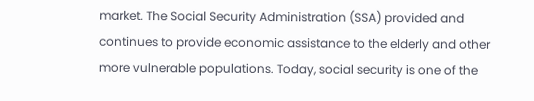market. The Social Security Administration (SSA) provided and continues to provide economic assistance to the elderly and other more vulnerable populations. Today, social security is one of the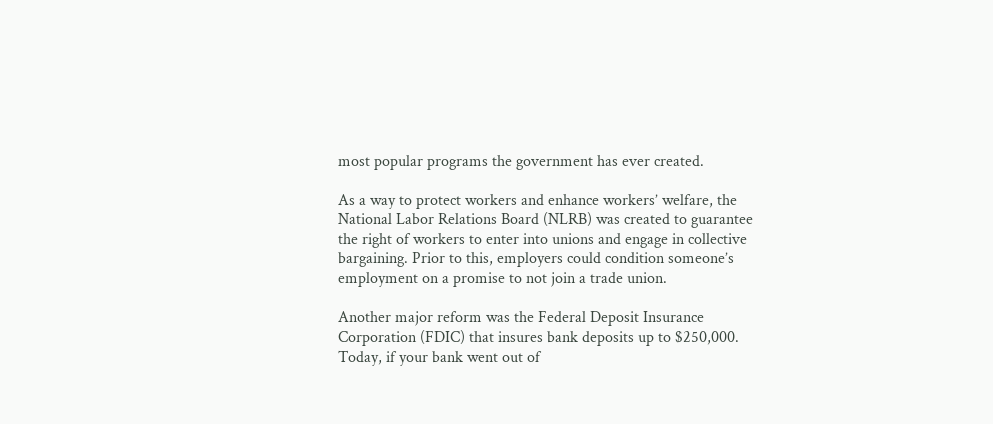most popular programs the government has ever created.

As a way to protect workers and enhance workers’ welfare, the National Labor Relations Board (NLRB) was created to guarantee the right of workers to enter into unions and engage in collective bargaining. Prior to this, employers could condition someone’s employment on a promise to not join a trade union.

Another major reform was the Federal Deposit Insurance Corporation (FDIC) that insures bank deposits up to $250,000. Today, if your bank went out of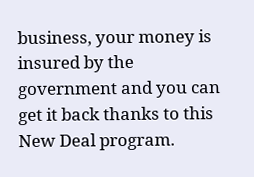business, your money is insured by the government and you can get it back thanks to this New Deal program.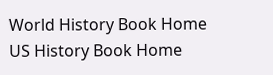World History Book Home
US History Book Home